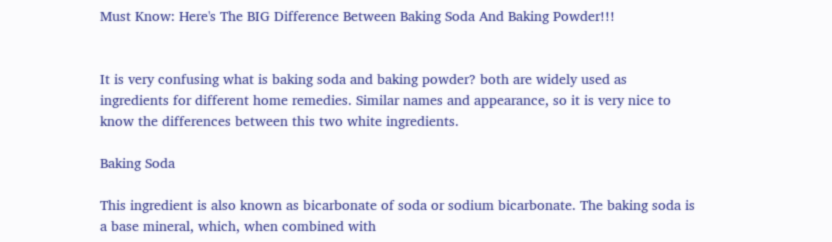Must Know: Here's The BIG Difference Between Baking Soda And Baking Powder!!!


It is very confusing what is baking soda and baking powder? both are widely used as ingredients for different home remedies. Similar names and appearance, so it is very nice to know the differences between this two white ingredients.

Baking Soda

This ingredient is also known as bicarbonate of soda or sodium bicarbonate. The baking soda is a base mineral, which, when combined with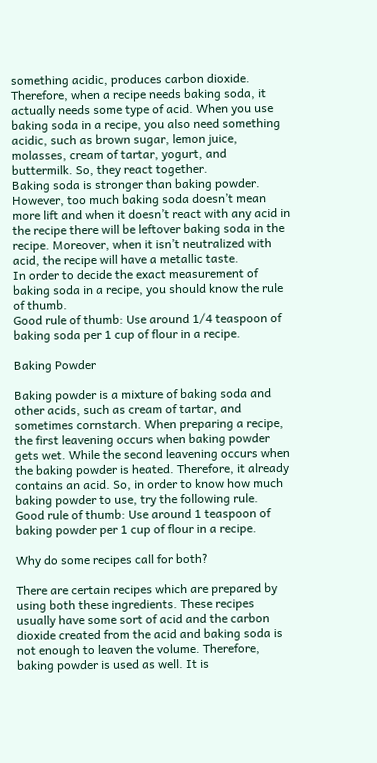something acidic, produces carbon dioxide. Therefore, when a recipe needs baking soda, it actually needs some type of acid. When you use baking soda in a recipe, you also need something acidic, such as brown sugar, lemon juice, molasses, cream of tartar, yogurt, and buttermilk. So, they react together.
Baking soda is stronger than baking powder. However, too much baking soda doesn’t mean more lift and when it doesn’t react with any acid in the recipe there will be leftover baking soda in the recipe. Moreover, when it isn’t neutralized with acid, the recipe will have a metallic taste.
In order to decide the exact measurement of baking soda in a recipe, you should know the rule of thumb.
Good rule of thumb: Use around 1/4 teaspoon of baking soda per 1 cup of flour in a recipe.

Baking Powder

Baking powder is a mixture of baking soda and other acids, such as cream of tartar, and sometimes cornstarch. When preparing a recipe, the first leavening occurs when baking powder gets wet. While the second leavening occurs when the baking powder is heated. Therefore, it already contains an acid. So, in order to know how much baking powder to use, try the following rule.
Good rule of thumb: Use around 1 teaspoon of baking powder per 1 cup of flour in a recipe.

Why do some recipes call for both?

There are certain recipes which are prepared by using both these ingredients. These recipes usually have some sort of acid and the carbon dioxide created from the acid and baking soda is not enough to leaven the volume. Therefore, baking powder is used as well. It is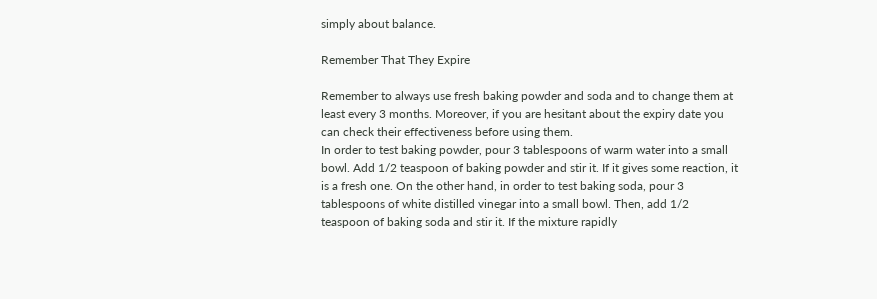simply about balance.

Remember That They Expire

Remember to always use fresh baking powder and soda and to change them at least every 3 months. Moreover, if you are hesitant about the expiry date you can check their effectiveness before using them.
In order to test baking powder, pour 3 tablespoons of warm water into a small bowl. Add 1/2 teaspoon of baking powder and stir it. If it gives some reaction, it is a fresh one. On the other hand, in order to test baking soda, pour 3 tablespoons of white distilled vinegar into a small bowl. Then, add 1/2 teaspoon of baking soda and stir it. If the mixture rapidly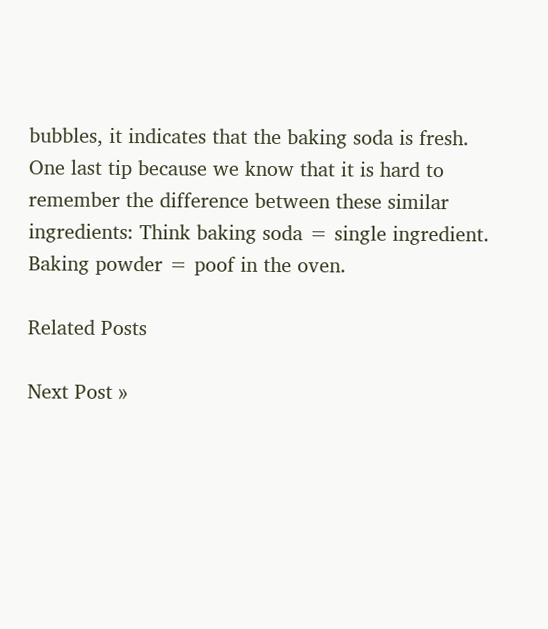bubbles, it indicates that the baking soda is fresh.
One last tip because we know that it is hard to remember the difference between these similar ingredients: Think baking soda = single ingredient. Baking powder = poof in the oven.

Related Posts

Next Post »